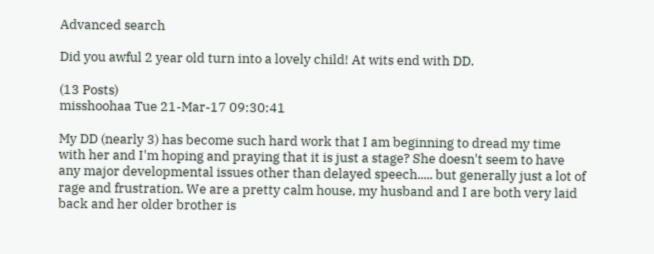Advanced search

Did you awful 2 year old turn into a lovely child! At wits end with DD.

(13 Posts)
misshoohaa Tue 21-Mar-17 09:30:41

My DD (nearly 3) has become such hard work that I am beginning to dread my time with her and I'm hoping and praying that it is just a stage? She doesn't seem to have any major developmental issues other than delayed speech..... but generally just a lot of rage and frustration. We are a pretty calm house, my husband and I are both very laid back and her older brother is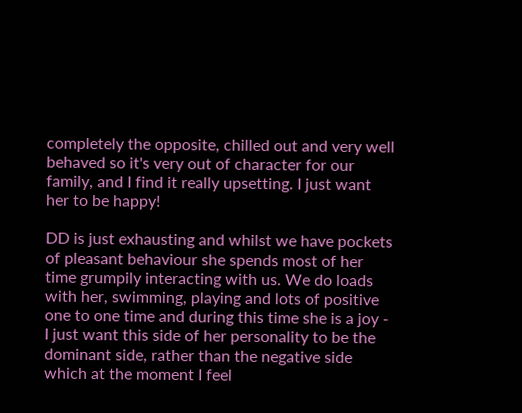completely the opposite, chilled out and very well behaved so it's very out of character for our family, and I find it really upsetting. I just want her to be happy!

DD is just exhausting and whilst we have pockets of pleasant behaviour she spends most of her time grumpily interacting with us. We do loads with her, swimming, playing and lots of positive one to one time and during this time she is a joy - I just want this side of her personality to be the dominant side, rather than the negative side which at the moment I feel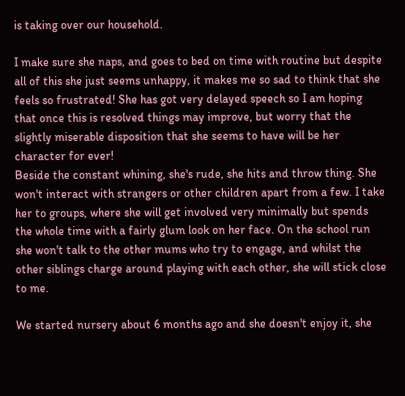is taking over our household.

I make sure she naps, and goes to bed on time with routine but despite all of this she just seems unhappy, it makes me so sad to think that she feels so frustrated! She has got very delayed speech so I am hoping that once this is resolved things may improve, but worry that the slightly miserable disposition that she seems to have will be her character for ever!
Beside the constant whining, she's rude, she hits and throw thing. She won't interact with strangers or other children apart from a few. I take her to groups, where she will get involved very minimally but spends the whole time with a fairly glum look on her face. On the school run she won't talk to the other mums who try to engage, and whilst the other siblings charge around playing with each other, she will stick close to me.

We started nursery about 6 months ago and she doesn't enjoy it, she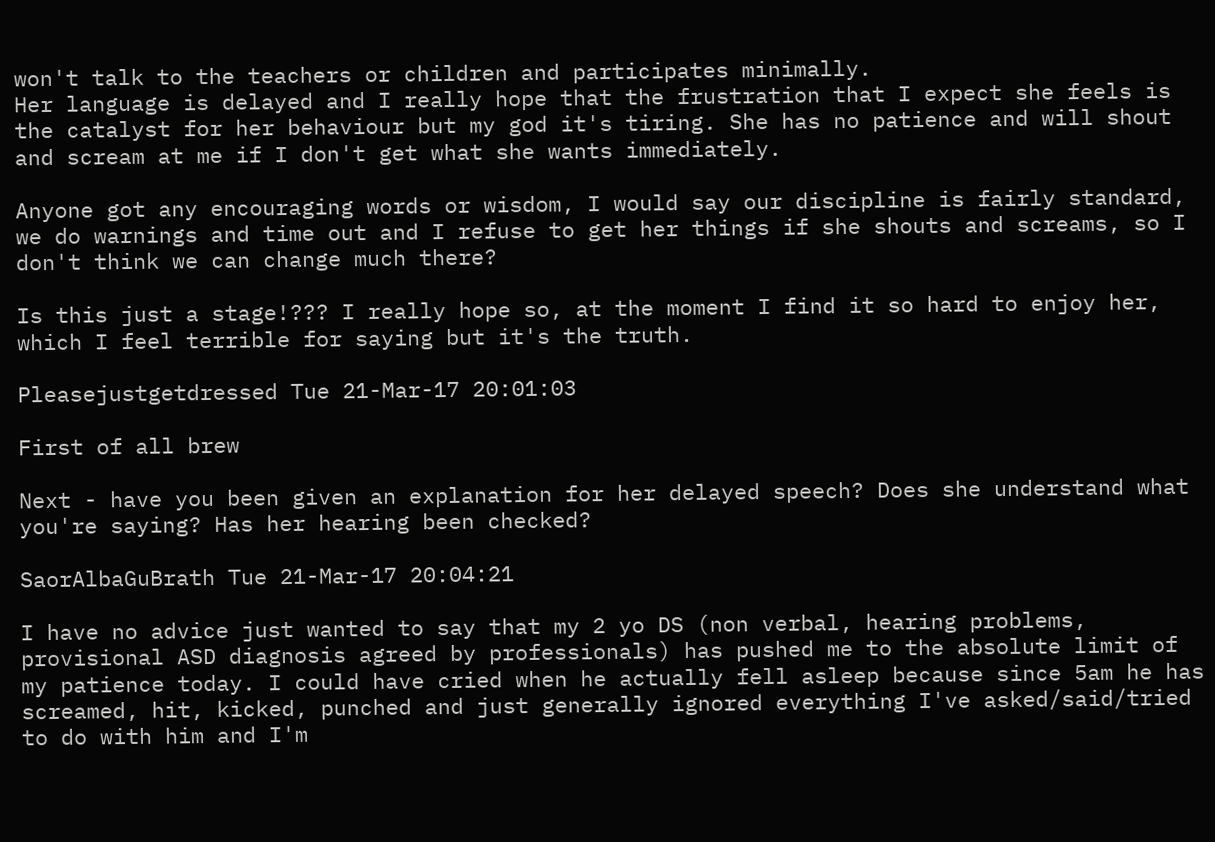won't talk to the teachers or children and participates minimally.
Her language is delayed and I really hope that the frustration that I expect she feels is the catalyst for her behaviour but my god it's tiring. She has no patience and will shout and scream at me if I don't get what she wants immediately.

Anyone got any encouraging words or wisdom, I would say our discipline is fairly standard, we do warnings and time out and I refuse to get her things if she shouts and screams, so I don't think we can change much there?

Is this just a stage!??? I really hope so, at the moment I find it so hard to enjoy her, which I feel terrible for saying but it's the truth.

Pleasejustgetdressed Tue 21-Mar-17 20:01:03

First of all brew

Next - have you been given an explanation for her delayed speech? Does she understand what you're saying? Has her hearing been checked?

SaorAlbaGuBrath Tue 21-Mar-17 20:04:21

I have no advice just wanted to say that my 2 yo DS (non verbal, hearing problems, provisional ASD diagnosis agreed by professionals) has pushed me to the absolute limit of my patience today. I could have cried when he actually fell asleep because since 5am he has screamed, hit, kicked, punched and just generally ignored everything I've asked/said/tried to do with him and I'm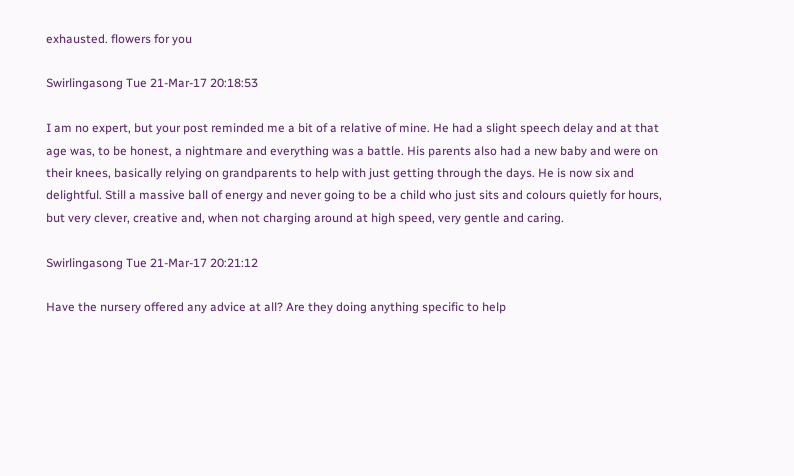exhausted. flowers for you

Swirlingasong Tue 21-Mar-17 20:18:53

I am no expert, but your post reminded me a bit of a relative of mine. He had a slight speech delay and at that age was, to be honest, a nightmare and everything was a battle. His parents also had a new baby and were on their knees, basically relying on grandparents to help with just getting through the days. He is now six and delightful. Still a massive ball of energy and never going to be a child who just sits and colours quietly for hours, but very clever, creative and, when not charging around at high speed, very gentle and caring.

Swirlingasong Tue 21-Mar-17 20:21:12

Have the nursery offered any advice at all? Are they doing anything specific to help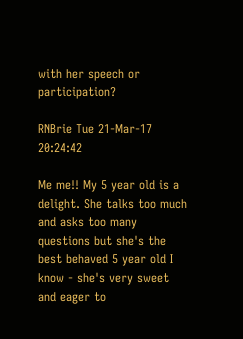with her speech or participation?

RNBrie Tue 21-Mar-17 20:24:42

Me me!! My 5 year old is a delight. She talks too much and asks too many questions but she's the best behaved 5 year old I know - she's very sweet and eager to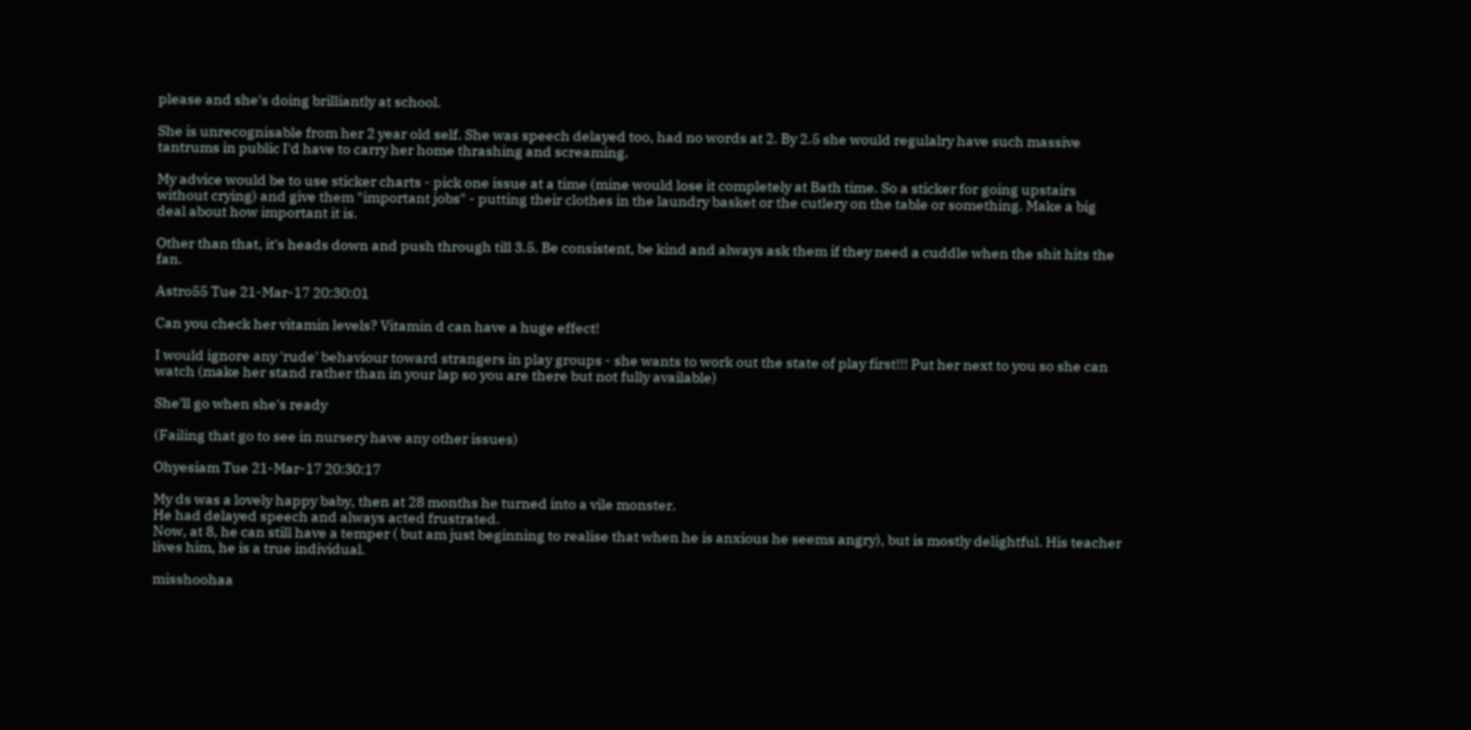please and she's doing brilliantly at school.

She is unrecognisable from her 2 year old self. She was speech delayed too, had no words at 2. By 2.5 she would regulalry have such massive tantrums in public I'd have to carry her home thrashing and screaming.

My advice would be to use sticker charts - pick one issue at a time (mine would lose it completely at Bath time. So a sticker for going upstairs without crying) and give them "important jobs" - putting their clothes in the laundry basket or the cutlery on the table or something. Make a big deal about how important it is.

Other than that, it's heads down and push through till 3.5. Be consistent, be kind and always ask them if they need a cuddle when the shit hits the fan.

Astro55 Tue 21-Mar-17 20:30:01

Can you check her vitamin levels? Vitamin d can have a huge effect!

I would ignore any 'rude' behaviour toward strangers in play groups - she wants to work out the state of play first!!! Put her next to you so she can watch (make her stand rather than in your lap so you are there but not fully available)

She'll go when she's ready

(Failing that go to see in nursery have any other issues)

Ohyesiam Tue 21-Mar-17 20:30:17

My ds was a lovely happy baby, then at 28 months he turned into a vile monster.
He had delayed speech and always acted frustrated.
Now, at 8, he can still have a temper ( but am just beginning to realise that when he is anxious he seems angry), but is mostly delightful. His teacher lives him, he is a true individual.

misshoohaa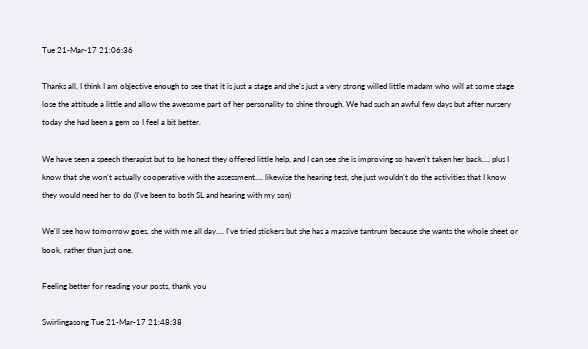Tue 21-Mar-17 21:06:36

Thanks all, I think I am objective enough to see that it is just a stage and she's just a very strong willed little madam who will at some stage lose the attitude a little and allow the awesome part of her personality to shine through. We had such an awful few days but after nursery today she had been a gem so I feel a bit better.

We have seen a speech therapist but to be honest they offered little help, and I can see she is improving so haven't taken her back.... plus I know that she won't actually cooperative with the assessment.... likewise the hearing test, she just wouldn't do the activities that I know they would need her to do (I've been to both SL and hearing with my son)

We'll see how tomorrow goes, she with me all day.... I've tried stickers but she has a massive tantrum because she wants the whole sheet or book, rather than just one.

Feeling better for reading your posts, thank you

Swirlingasong Tue 21-Mar-17 21:48:38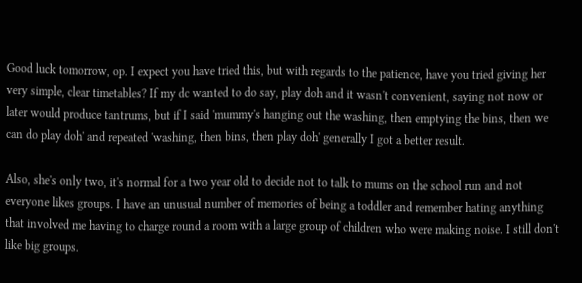Good luck tomorrow, op. I expect you have tried this, but with regards to the patience, have you tried giving her very simple, clear timetables? If my dc wanted to do say, play doh and it wasn't convenient, saying not now or later would produce tantrums, but if I said 'mummy's hanging out the washing, then emptying the bins, then we can do play doh' and repeated 'washing, then bins, then play doh' generally I got a better result.

Also, she's only two, it's normal for a two year old to decide not to talk to mums on the school run and not everyone likes groups. I have an unusual number of memories of being a toddler and remember hating anything that involved me having to charge round a room with a large group of children who were making noise. I still don't like big groups.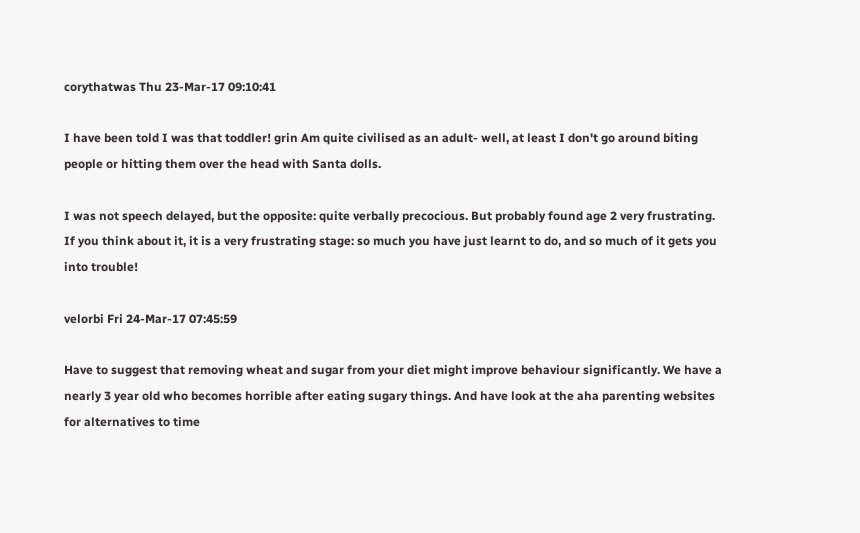corythatwas Thu 23-Mar-17 09:10:41

I have been told I was that toddler! grin Am quite civilised as an adult- well, at least I don't go around biting people or hitting them over the head with Santa dolls.

I was not speech delayed, but the opposite: quite verbally precocious. But probably found age 2 very frustrating. If you think about it, it is a very frustrating stage: so much you have just learnt to do, and so much of it gets you into trouble!

velorbi Fri 24-Mar-17 07:45:59

Have to suggest that removing wheat and sugar from your diet might improve behaviour significantly. We have a nearly 3 year old who becomes horrible after eating sugary things. And have look at the aha parenting websites for alternatives to time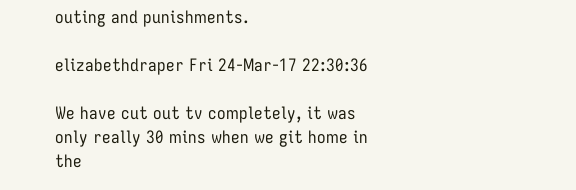outing and punishments.

elizabethdraper Fri 24-Mar-17 22:30:36

We have cut out tv completely, it was only really 30 mins when we git home in the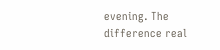evening. The difference real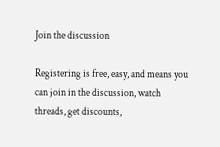Join the discussion

Registering is free, easy, and means you can join in the discussion, watch threads, get discounts,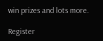win prizes and lots more.

Register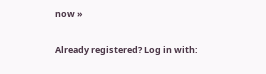now »

Already registered? Log in with: